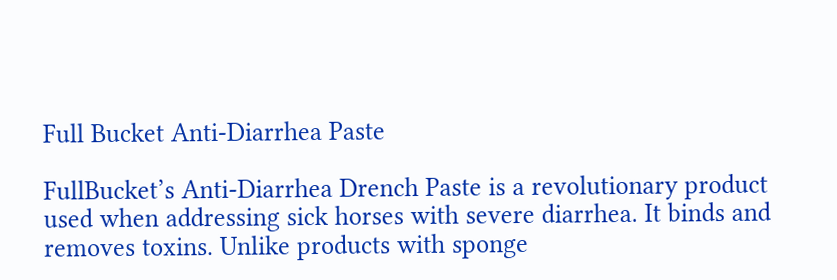Full Bucket Anti-Diarrhea Paste

FullBucket’s Anti-Diarrhea Drench Paste is a revolutionary product used when addressing sick horses with severe diarrhea. It binds and removes toxins. Unlike products with sponge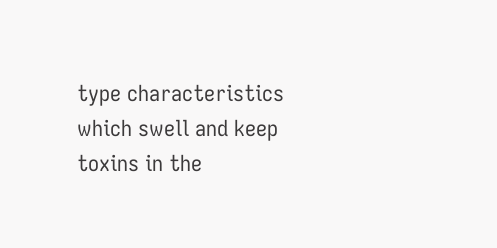type characteristics which swell and keep toxins in the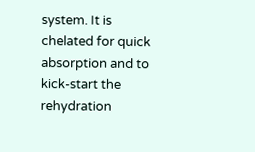system. It is chelated for quick absorption and to kick-start the rehydration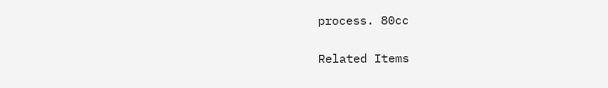process. 80cc

Related Items